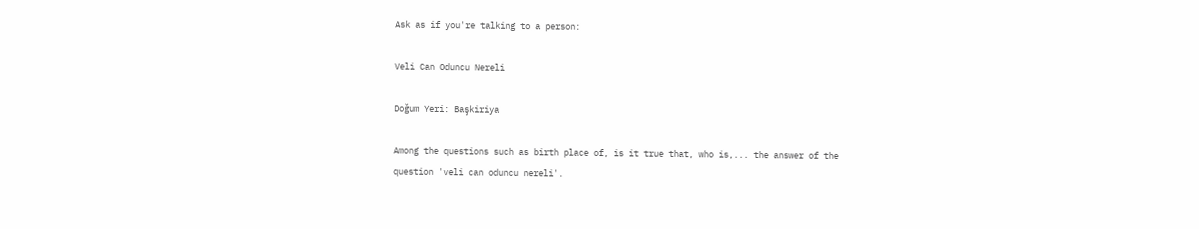Ask as if you're talking to a person:

Veli Can Oduncu Nereli

Doğum Yeri: Başkiriya

Among the questions such as birth place of, is it true that, who is,... the answer of the question 'veli can oduncu nereli'.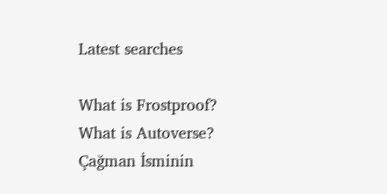Latest searches

What is Frostproof?
What is Autoverse?
Çağman İsminin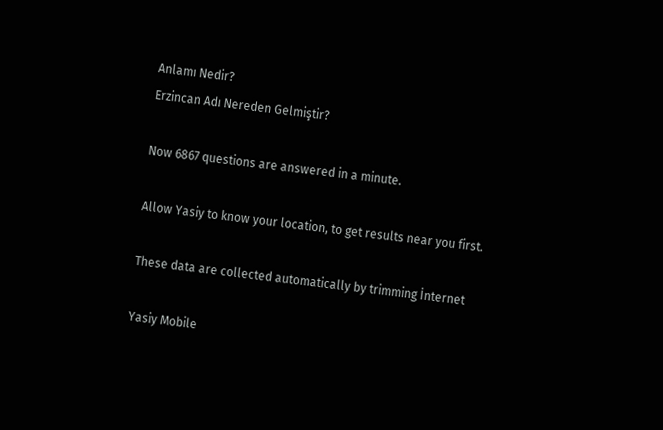Anlamı Nedir?
Erzincan Adı Nereden Gelmiştir?

Now 6867 questions are answered in a minute.

Allow Yasiy to know your location, to get results near you first.

These data are collected automatically by trimming İnternet

Yasiy Mobile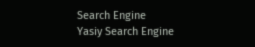Search Engine
Yasiy Search Engine